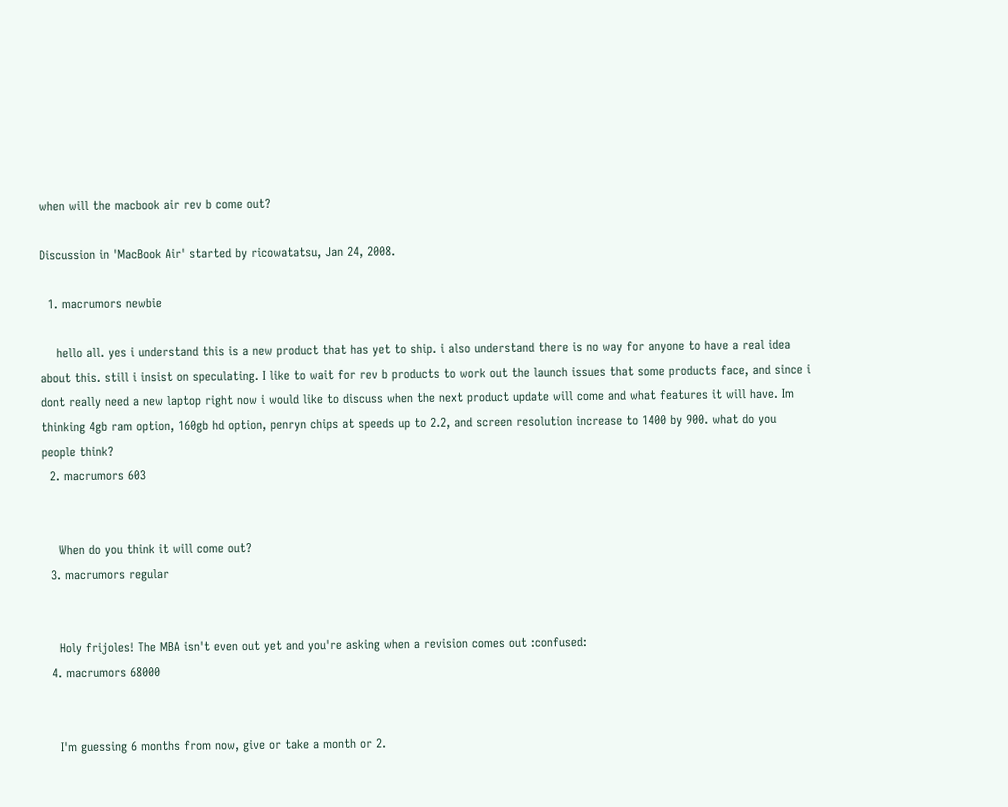when will the macbook air rev b come out?

Discussion in 'MacBook Air' started by ricowatatsu, Jan 24, 2008.

  1. macrumors newbie

    hello all. yes i understand this is a new product that has yet to ship. i also understand there is no way for anyone to have a real idea about this. still i insist on speculating. I like to wait for rev b products to work out the launch issues that some products face, and since i dont really need a new laptop right now i would like to discuss when the next product update will come and what features it will have. Im thinking 4gb ram option, 160gb hd option, penryn chips at speeds up to 2.2, and screen resolution increase to 1400 by 900. what do you people think?
  2. macrumors 603


    When do you think it will come out?
  3. macrumors regular


    Holy frijoles! The MBA isn't even out yet and you're asking when a revision comes out :confused:
  4. macrumors 68000


    I'm guessing 6 months from now, give or take a month or 2.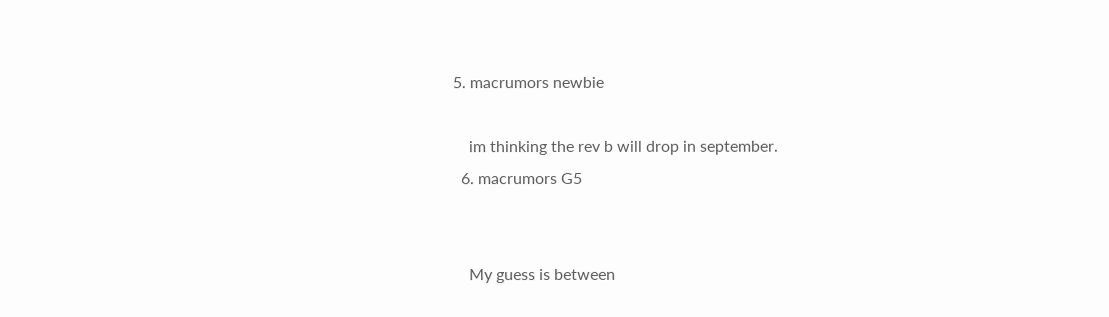5. macrumors newbie

    im thinking the rev b will drop in september.
  6. macrumors G5


    My guess is between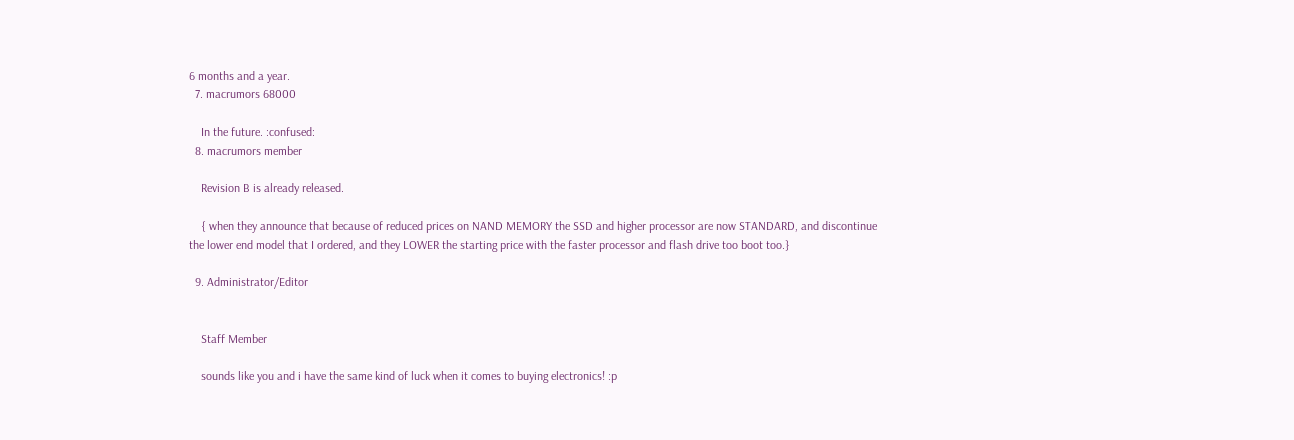6 months and a year.
  7. macrumors 68000

    In the future. :confused:
  8. macrumors member

    Revision B is already released.

    { when they announce that because of reduced prices on NAND MEMORY the SSD and higher processor are now STANDARD, and discontinue the lower end model that I ordered, and they LOWER the starting price with the faster processor and flash drive too boot too.}

  9. Administrator/Editor


    Staff Member

    sounds like you and i have the same kind of luck when it comes to buying electronics! :p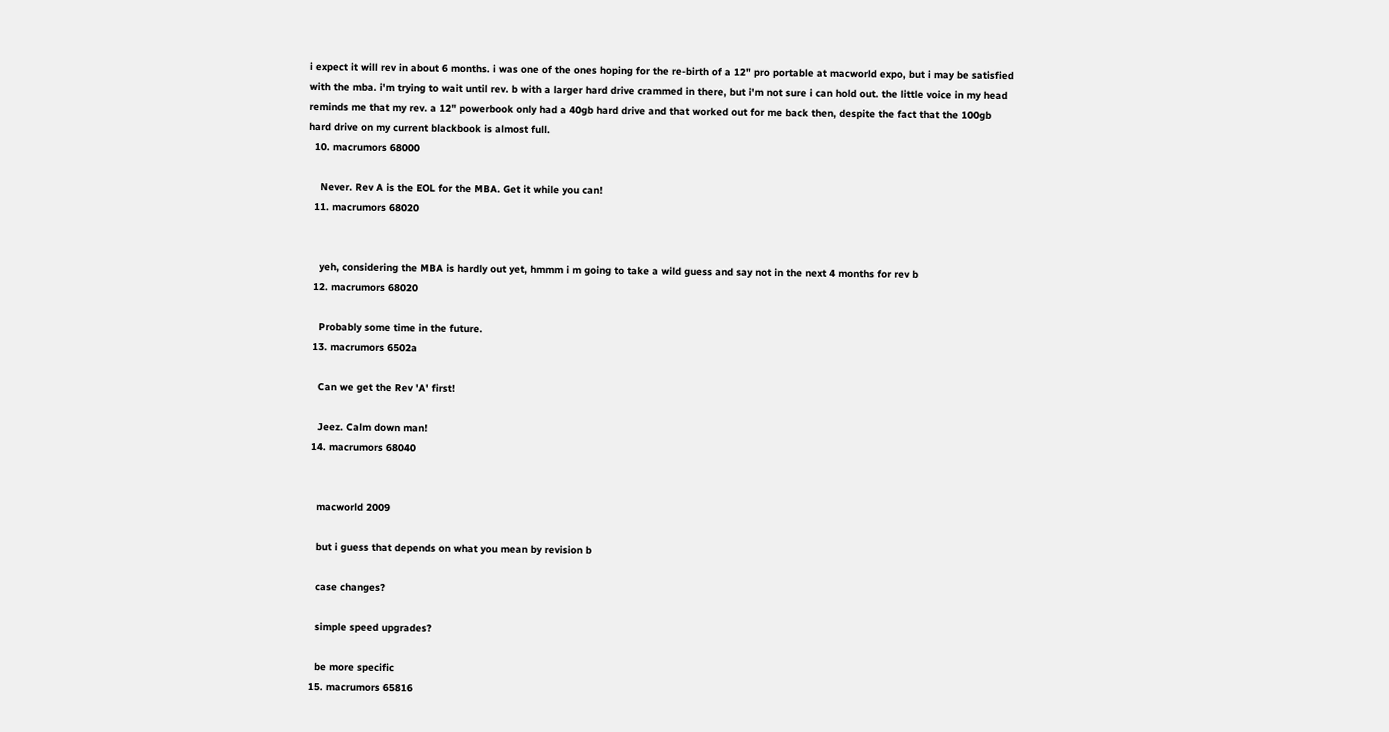i expect it will rev in about 6 months. i was one of the ones hoping for the re-birth of a 12" pro portable at macworld expo, but i may be satisfied with the mba. i'm trying to wait until rev. b with a larger hard drive crammed in there, but i'm not sure i can hold out. the little voice in my head reminds me that my rev. a 12" powerbook only had a 40gb hard drive and that worked out for me back then, despite the fact that the 100gb hard drive on my current blackbook is almost full.
  10. macrumors 68000

    Never. Rev A is the EOL for the MBA. Get it while you can!
  11. macrumors 68020


    yeh, considering the MBA is hardly out yet, hmmm i m going to take a wild guess and say not in the next 4 months for rev b
  12. macrumors 68020

    Probably some time in the future.
  13. macrumors 6502a

    Can we get the Rev 'A' first!

    Jeez. Calm down man!
  14. macrumors 68040


    macworld 2009

    but i guess that depends on what you mean by revision b

    case changes?

    simple speed upgrades?

    be more specific
  15. macrumors 65816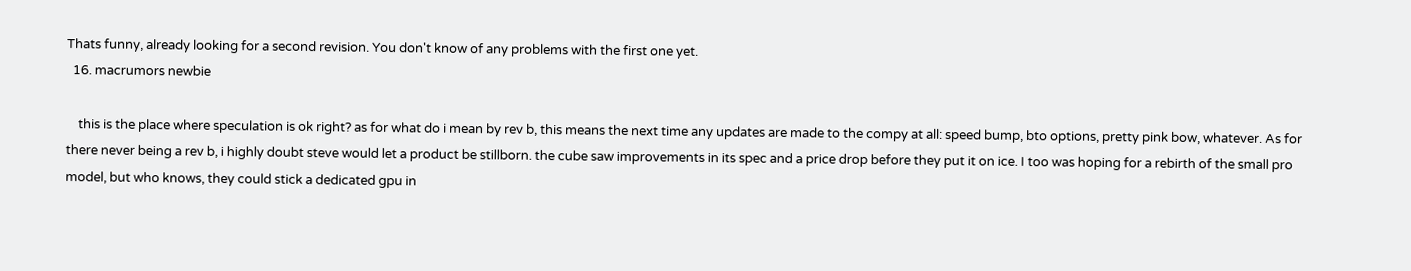Thats funny, already looking for a second revision. You don't know of any problems with the first one yet.
  16. macrumors newbie

    this is the place where speculation is ok right? as for what do i mean by rev b, this means the next time any updates are made to the compy at all: speed bump, bto options, pretty pink bow, whatever. As for there never being a rev b, i highly doubt steve would let a product be stillborn. the cube saw improvements in its spec and a price drop before they put it on ice. I too was hoping for a rebirth of the small pro model, but who knows, they could stick a dedicated gpu in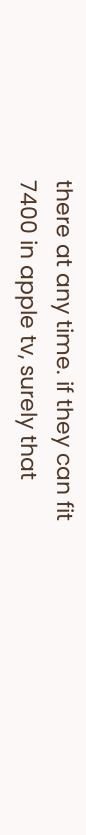there at any time. if they can fit 7400 in apple tv, surely that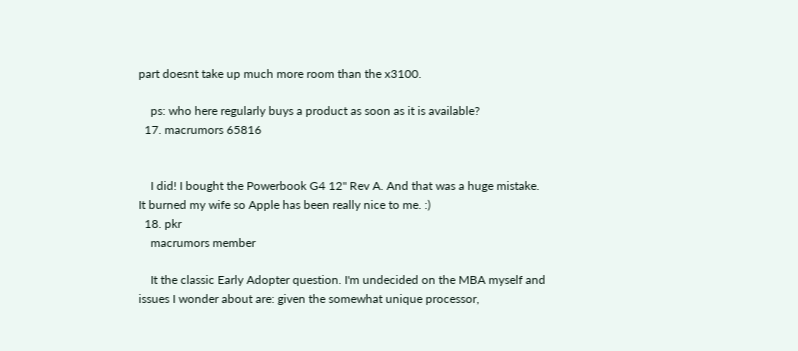part doesnt take up much more room than the x3100.

    ps: who here regularly buys a product as soon as it is available?
  17. macrumors 65816


    I did! I bought the Powerbook G4 12" Rev A. And that was a huge mistake. It burned my wife so Apple has been really nice to me. :)
  18. pkr
    macrumors member

    It the classic Early Adopter question. I'm undecided on the MBA myself and issues I wonder about are: given the somewhat unique processor,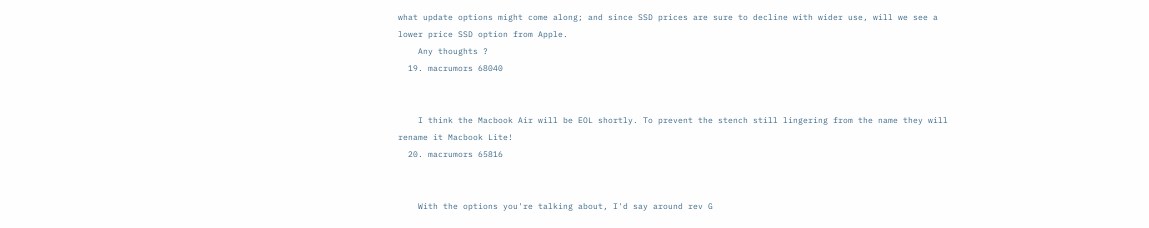what update options might come along; and since SSD prices are sure to decline with wider use, will we see a lower price SSD option from Apple.
    Any thoughts ?
  19. macrumors 68040


    I think the Macbook Air will be EOL shortly. To prevent the stench still lingering from the name they will rename it Macbook Lite!
  20. macrumors 65816


    With the options you're talking about, I'd say around rev G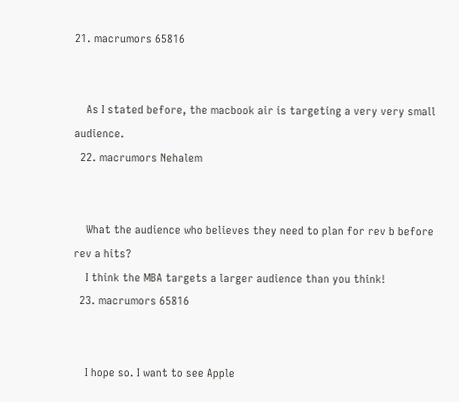21. macrumors 65816


    As I stated before, the macbook air is targeting a very very small audience.
  22. macrumors Nehalem


    What the audience who believes they need to plan for rev b before rev a hits?
    I think the MBA targets a larger audience than you think!
  23. macrumors 65816


    I hope so. I want to see Apple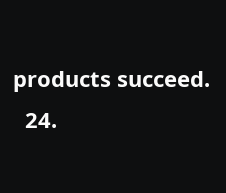products succeed.
  24.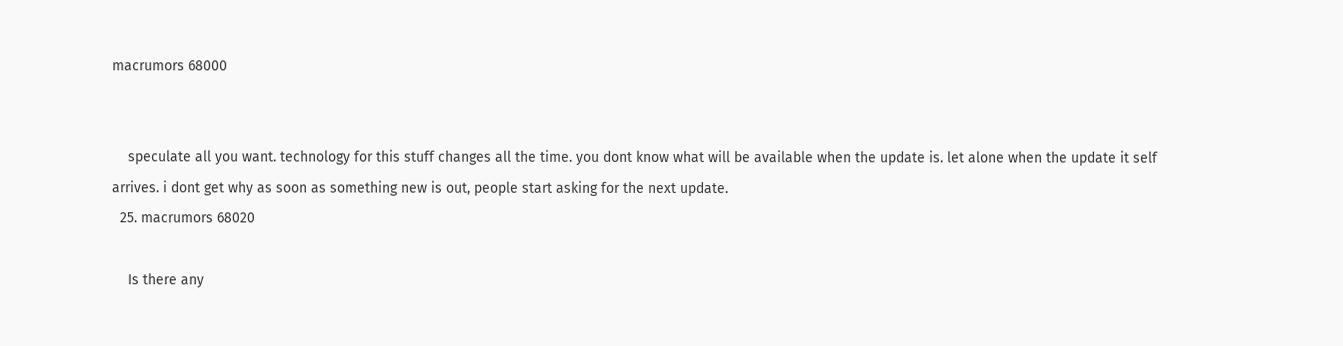macrumors 68000


    speculate all you want. technology for this stuff changes all the time. you dont know what will be available when the update is. let alone when the update it self arrives. i dont get why as soon as something new is out, people start asking for the next update.
  25. macrumors 68020

    Is there any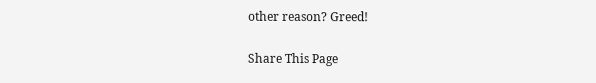other reason? Greed!

Share This Page